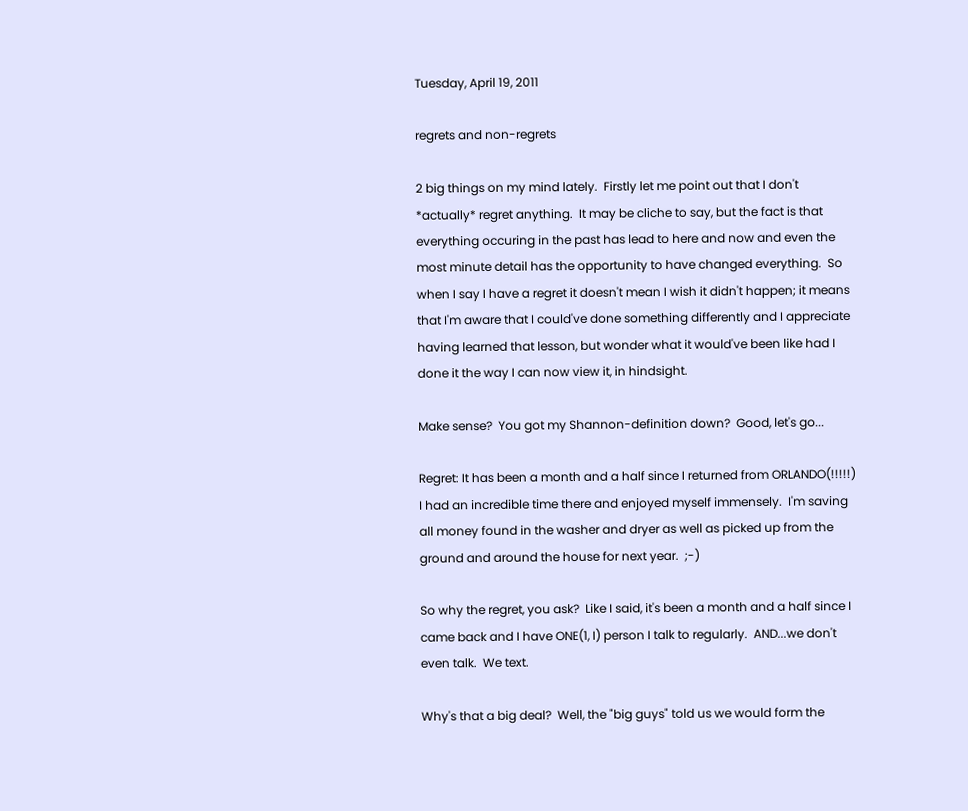Tuesday, April 19, 2011

regrets and non-regrets

2 big things on my mind lately.  Firstly let me point out that I don't *actually* regret anything.  It may be cliche to say, but the fact is that everything occuring in the past has lead to here and now and even the most minute detail has the opportunity to have changed everything.  So when I say I have a regret it doesn't mean I wish it didn't happen; it means that I'm aware that I could've done something differently and I appreciate having learned that lesson, but wonder what it would've been like had I done it the way I can now view it, in hindsight.

Make sense?  You got my Shannon-definition down?  Good, let's go...

Regret: It has been a month and a half since I returned from ORLANDO(!!!!!)  I had an incredible time there and enjoyed myself immensely.  I'm saving all money found in the washer and dryer as well as picked up from the ground and around the house for next year.  ;-)

So why the regret, you ask?  Like I said, it's been a month and a half since I came back and I have ONE(1, I) person I talk to regularly.  AND...we don't even talk.  We text.

Why's that a big deal?  Well, the "big guys" told us we would form the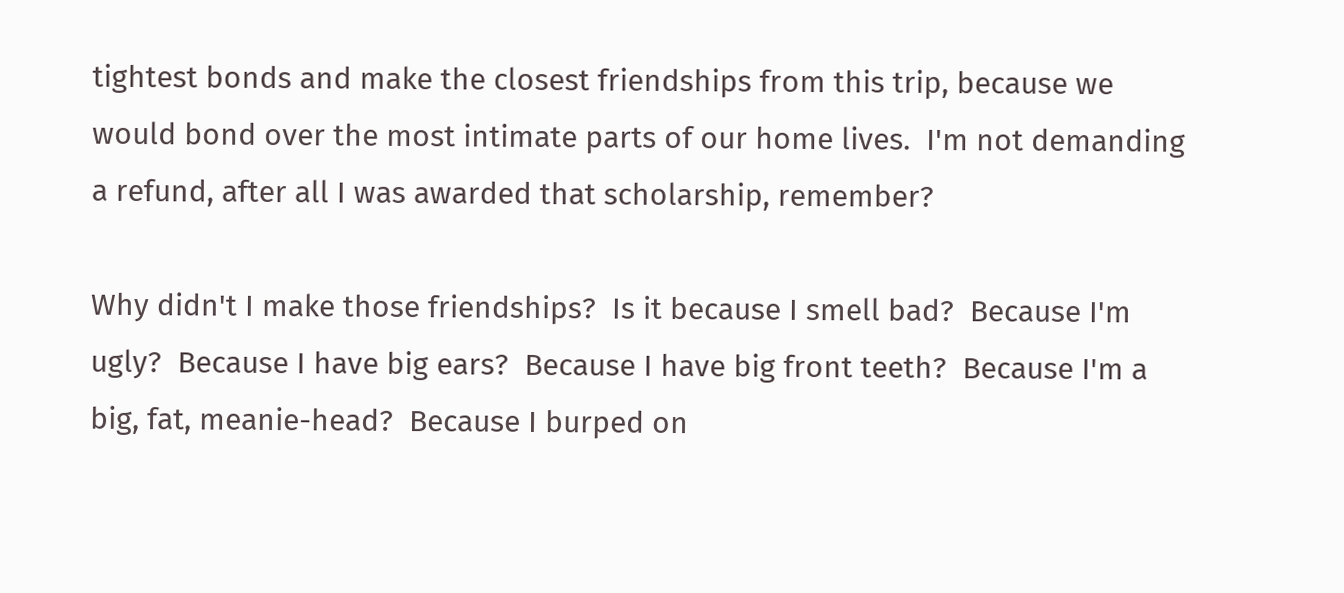tightest bonds and make the closest friendships from this trip, because we would bond over the most intimate parts of our home lives.  I'm not demanding a refund, after all I was awarded that scholarship, remember?

Why didn't I make those friendships?  Is it because I smell bad?  Because I'm ugly?  Because I have big ears?  Because I have big front teeth?  Because I'm a big, fat, meanie-head?  Because I burped on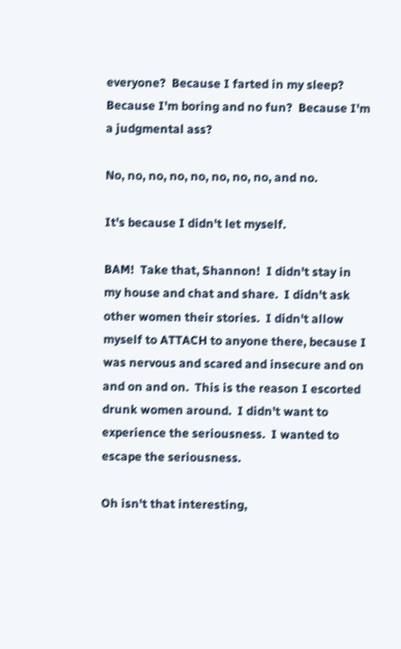everyone?  Because I farted in my sleep?  Because I'm boring and no fun?  Because I'm a judgmental ass?

No, no, no, no, no, no, no, no, and no.

It's because I didn't let myself.

BAM!  Take that, Shannon!  I didn't stay in my house and chat and share.  I didn't ask other women their stories.  I didn't allow myself to ATTACH to anyone there, because I was nervous and scared and insecure and on and on and on.  This is the reason I escorted drunk women around.  I didn't want to experience the seriousness.  I wanted to escape the seriousness.

Oh isn't that interesting,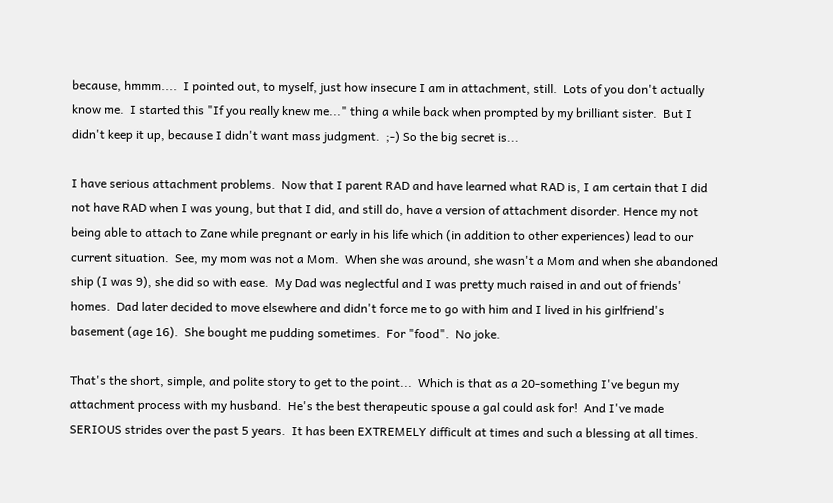because, hmmm....  I pointed out, to myself, just how insecure I am in attachment, still.  Lots of you don't actually know me.  I started this "If you really knew me..." thing a while back when prompted by my brilliant sister.  But I didn't keep it up, because I didn't want mass judgment.  ;-) So the big secret is...

I have serious attachment problems.  Now that I parent RAD and have learned what RAD is, I am certain that I did not have RAD when I was young, but that I did, and still do, have a version of attachment disorder. Hence my not being able to attach to Zane while pregnant or early in his life which (in addition to other experiences) lead to our current situation.  See, my mom was not a Mom.  When she was around, she wasn't a Mom and when she abandoned ship (I was 9), she did so with ease.  My Dad was neglectful and I was pretty much raised in and out of friends' homes.  Dad later decided to move elsewhere and didn't force me to go with him and I lived in his girlfriend's basement (age 16).  She bought me pudding sometimes.  For "food".  No joke.

That's the short, simple, and polite story to get to the point...  Which is that as a 20-something I've begun my attachment process with my husband.  He's the best therapeutic spouse a gal could ask for!  And I've made SERIOUS strides over the past 5 years.  It has been EXTREMELY difficult at times and such a blessing at all times.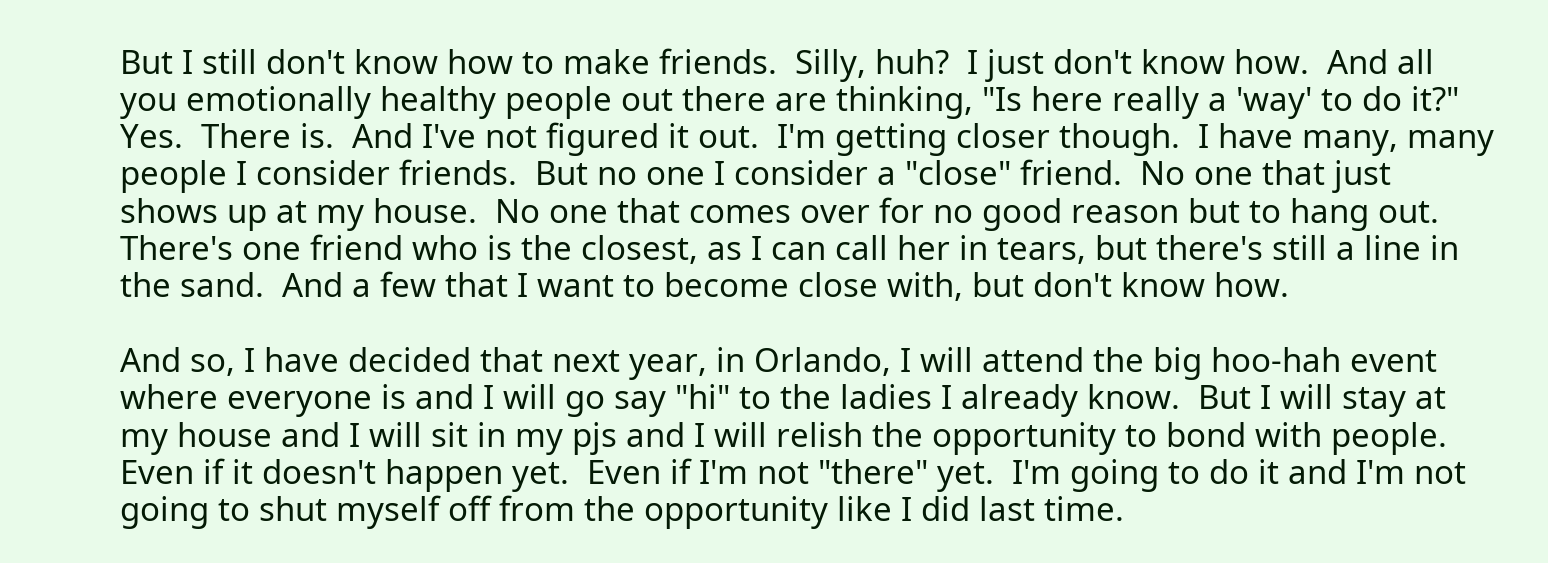But I still don't know how to make friends.  Silly, huh?  I just don't know how.  And all you emotionally healthy people out there are thinking, "Is here really a 'way' to do it?"  Yes.  There is.  And I've not figured it out.  I'm getting closer though.  I have many, many people I consider friends.  But no one I consider a "close" friend.  No one that just shows up at my house.  No one that comes over for no good reason but to hang out. There's one friend who is the closest, as I can call her in tears, but there's still a line in the sand.  And a few that I want to become close with, but don't know how.

And so, I have decided that next year, in Orlando, I will attend the big hoo-hah event where everyone is and I will go say "hi" to the ladies I already know.  But I will stay at my house and I will sit in my pjs and I will relish the opportunity to bond with people.  Even if it doesn't happen yet.  Even if I'm not "there" yet.  I'm going to do it and I'm not going to shut myself off from the opportunity like I did last time.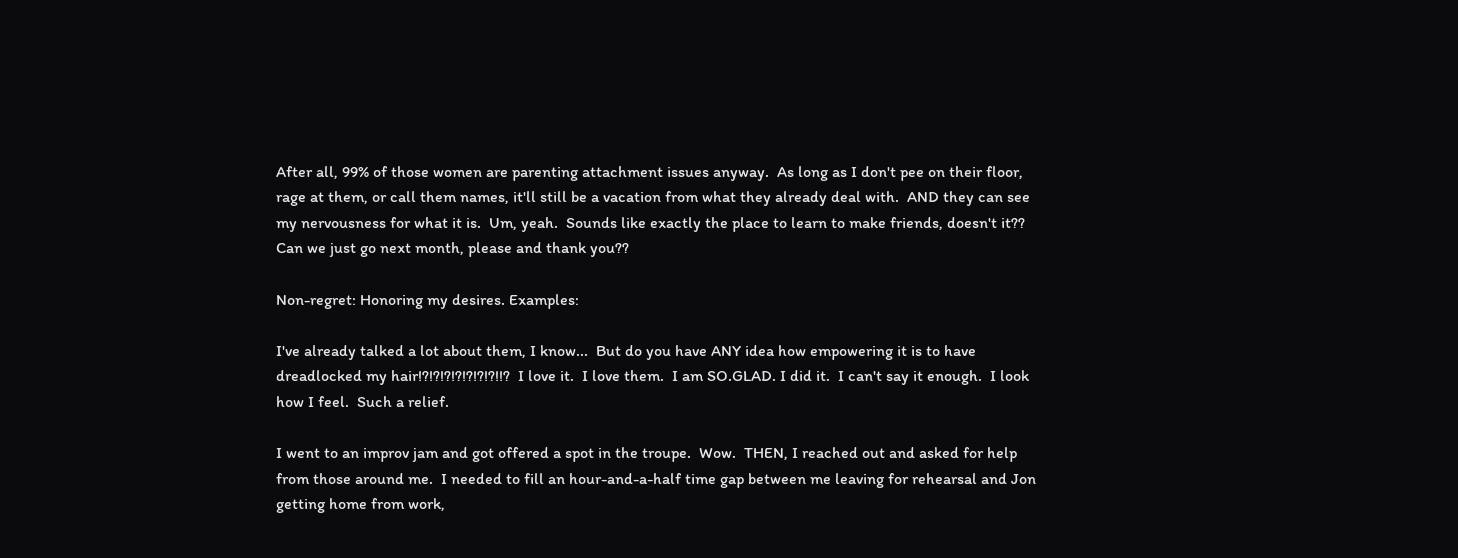After all, 99% of those women are parenting attachment issues anyway.  As long as I don't pee on their floor, rage at them, or call them names, it'll still be a vacation from what they already deal with.  AND they can see my nervousness for what it is.  Um, yeah.  Sounds like exactly the place to learn to make friends, doesn't it??  Can we just go next month, please and thank you??

Non-regret: Honoring my desires. Examples:

I've already talked a lot about them, I know...  But do you have ANY idea how empowering it is to have dreadlocked my hair!?!?!?!?!?!?!?!!?  I love it.  I love them.  I am SO.GLAD. I did it.  I can't say it enough.  I look how I feel.  Such a relief.

I went to an improv jam and got offered a spot in the troupe.  Wow.  THEN, I reached out and asked for help from those around me.  I needed to fill an hour-and-a-half time gap between me leaving for rehearsal and Jon getting home from work,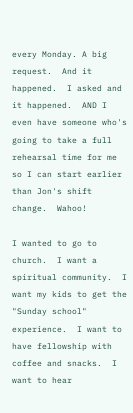every Monday. A big request.  And it happened.  I asked and it happened.  AND I even have someone who's going to take a full rehearsal time for me so I can start earlier than Jon's shift change.  Wahoo!

I wanted to go to church.  I want a spiritual community.  I want my kids to get the "Sunday school" experience.  I want to have fellowship with coffee and snacks.  I want to hear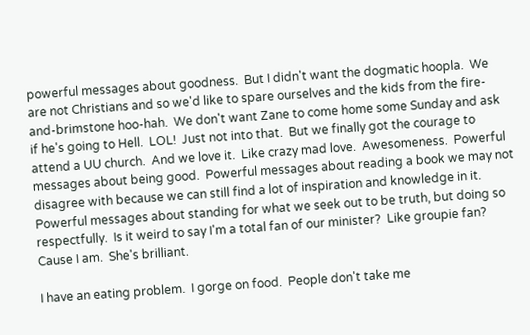powerful messages about goodness.  But I didn't want the dogmatic hoopla.  We are not Christians and so we'd like to spare ourselves and the kids from the fire-and-brimstone hoo-hah.  We don't want Zane to come home some Sunday and ask if he's going to Hell.  LOL!  Just not into that.  But we finally got the courage to attend a UU church.  And we love it.  Like crazy mad love.  Awesomeness.  Powerful messages about being good.  Powerful messages about reading a book we may not disagree with because we can still find a lot of inspiration and knowledge in it.  Powerful messages about standing for what we seek out to be truth, but doing so respectfully.  Is it weird to say I'm a total fan of our minister?  Like groupie fan?  Cause I am.  She's brilliant.

I have an eating problem.  I gorge on food.  People don't take me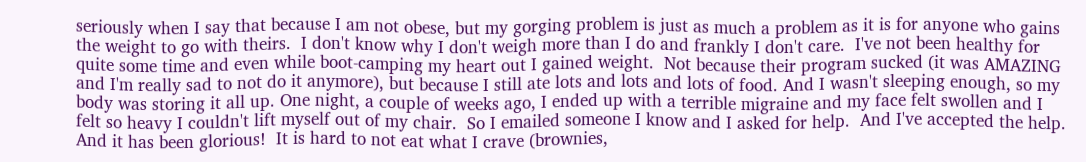seriously when I say that because I am not obese, but my gorging problem is just as much a problem as it is for anyone who gains the weight to go with theirs.  I don't know why I don't weigh more than I do and frankly I don't care.  I've not been healthy for quite some time and even while boot-camping my heart out I gained weight.  Not because their program sucked (it was AMAZING and I'm really sad to not do it anymore), but because I still ate lots and lots and lots of food. And I wasn't sleeping enough, so my body was storing it all up. One night, a couple of weeks ago, I ended up with a terrible migraine and my face felt swollen and I felt so heavy I couldn't lift myself out of my chair.  So I emailed someone I know and I asked for help.  And I've accepted the help.  And it has been glorious!  It is hard to not eat what I crave (brownies,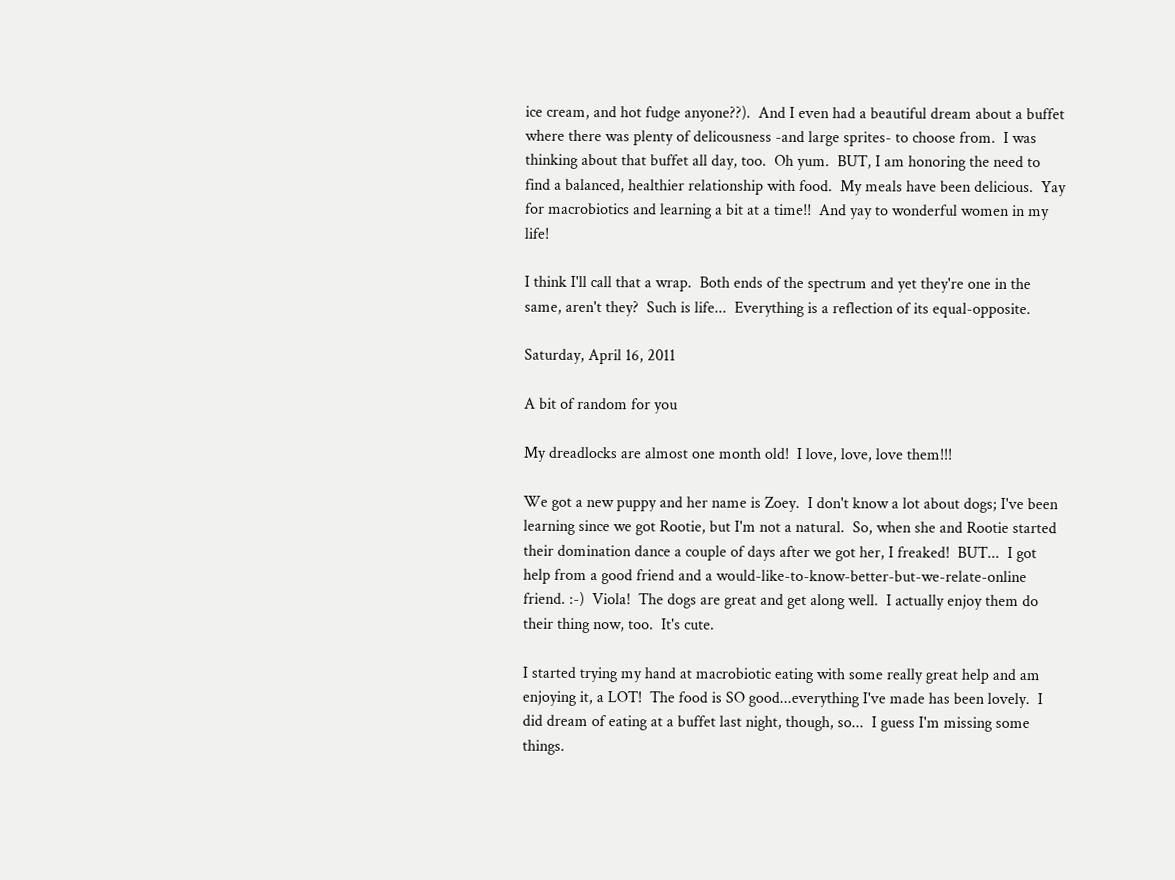ice cream, and hot fudge anyone??).  And I even had a beautiful dream about a buffet where there was plenty of delicousness -and large sprites- to choose from.  I was thinking about that buffet all day, too.  Oh yum.  BUT, I am honoring the need to find a balanced, healthier relationship with food.  My meals have been delicious.  Yay for macrobiotics and learning a bit at a time!!  And yay to wonderful women in my life!

I think I'll call that a wrap.  Both ends of the spectrum and yet they're one in the same, aren't they?  Such is life...  Everything is a reflection of its equal-opposite.

Saturday, April 16, 2011

A bit of random for you

My dreadlocks are almost one month old!  I love, love, love them!!!

We got a new puppy and her name is Zoey.  I don't know a lot about dogs; I've been learning since we got Rootie, but I'm not a natural.  So, when she and Rootie started their domination dance a couple of days after we got her, I freaked!  BUT...  I got help from a good friend and a would-like-to-know-better-but-we-relate-online friend. :-)  Viola!  The dogs are great and get along well.  I actually enjoy them do their thing now, too.  It's cute.

I started trying my hand at macrobiotic eating with some really great help and am enjoying it, a LOT!  The food is SO good...everything I've made has been lovely.  I did dream of eating at a buffet last night, though, so...  I guess I'm missing some things.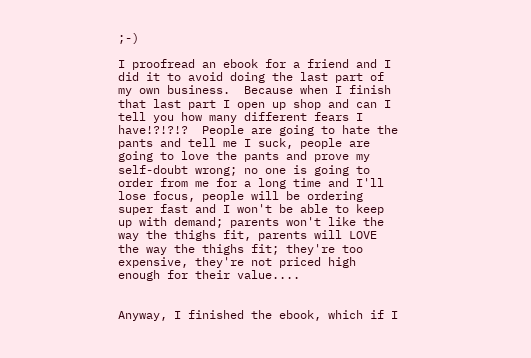;-)

I proofread an ebook for a friend and I did it to avoid doing the last part of my own business.  Because when I finish that last part I open up shop and can I tell you how many different fears I have!?!?!?  People are going to hate the pants and tell me I suck, people are going to love the pants and prove my self-doubt wrong; no one is going to order from me for a long time and I'll lose focus, people will be ordering super fast and I won't be able to keep up with demand; parents won't like the way the thighs fit, parents will LOVE the way the thighs fit; they're too expensive, they're not priced high enough for their value....


Anyway, I finished the ebook, which if I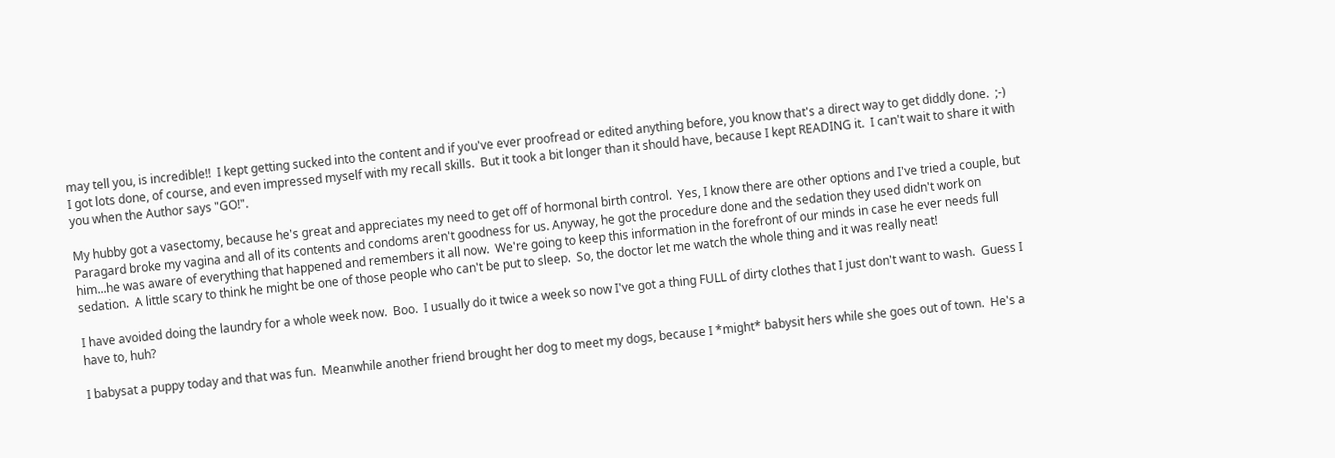may tell you, is incredible!!  I kept getting sucked into the content and if you've ever proofread or edited anything before, you know that's a direct way to get diddly done.  ;-)  I got lots done, of course, and even impressed myself with my recall skills.  But it took a bit longer than it should have, because I kept READING it.  I can't wait to share it with you when the Author says "GO!".

My hubby got a vasectomy, because he's great and appreciates my need to get off of hormonal birth control.  Yes, I know there are other options and I've tried a couple, but Paragard broke my vagina and all of its contents and condoms aren't goodness for us. Anyway, he got the procedure done and the sedation they used didn't work on him...he was aware of everything that happened and remembers it all now.  We're going to keep this information in the forefront of our minds in case he ever needs full sedation.  A little scary to think he might be one of those people who can't be put to sleep.  So, the doctor let me watch the whole thing and it was really neat!

I have avoided doing the laundry for a whole week now.  Boo.  I usually do it twice a week so now I've got a thing FULL of dirty clothes that I just don't want to wash.  Guess I have to, huh?

I babysat a puppy today and that was fun.  Meanwhile another friend brought her dog to meet my dogs, because I *might* babysit hers while she goes out of town.  He's a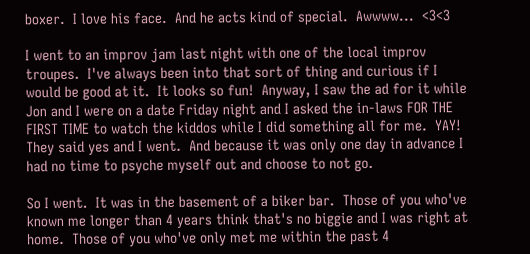boxer.  I love his face.  And he acts kind of special.  Awwww...  <3<3

I went to an improv jam last night with one of the local improv troupes.  I've always been into that sort of thing and curious if I would be good at it.  It looks so fun!  Anyway, I saw the ad for it while Jon and I were on a date Friday night and I asked the in-laws FOR THE FIRST TIME to watch the kiddos while I did something all for me.  YAY!  They said yes and I went.  And because it was only one day in advance I had no time to psyche myself out and choose to not go.

So I went.  It was in the basement of a biker bar.  Those of you who've known me longer than 4 years think that's no biggie and I was right at home.  Those of you who've only met me within the past 4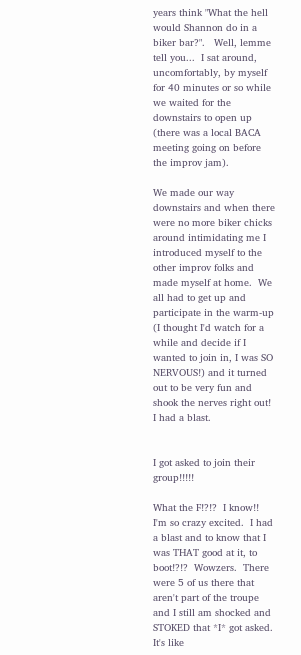years think "What the hell would Shannon do in a biker bar?".   Well, lemme tell you...  I sat around, uncomfortably, by myself for 40 minutes or so while we waited for the downstairs to open up (there was a local BACA meeting going on before the improv jam).

We made our way downstairs and when there were no more biker chicks around intimidating me I introduced myself to the other improv folks and made myself at home.  We all had to get up and participate in the warm-up (I thought I'd watch for a while and decide if I wanted to join in, I was SO NERVOUS!) and it turned out to be very fun and shook the nerves right out!  I had a blast.


I got asked to join their group!!!!!

What the F!?!?  I know!!  I'm so crazy excited.  I had a blast and to know that I was THAT good at it, to boot!?!?  Wowzers.  There were 5 of us there that aren't part of the troupe and I still am shocked and STOKED that *I* got asked.  It's like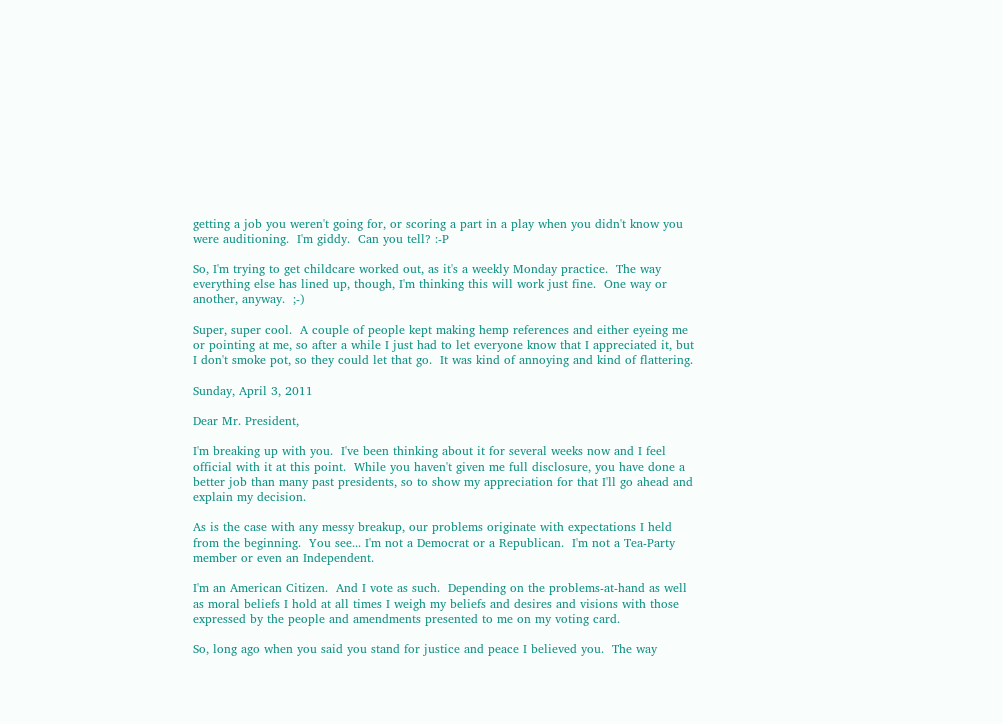getting a job you weren't going for, or scoring a part in a play when you didn't know you were auditioning.  I'm giddy.  Can you tell? :-P

So, I'm trying to get childcare worked out, as it's a weekly Monday practice.  The way everything else has lined up, though, I'm thinking this will work just fine.  One way or another, anyway.  ;-)

Super, super cool.  A couple of people kept making hemp references and either eyeing me or pointing at me, so after a while I just had to let everyone know that I appreciated it, but I don't smoke pot, so they could let that go.  It was kind of annoying and kind of flattering.

Sunday, April 3, 2011

Dear Mr. President,

I'm breaking up with you.  I've been thinking about it for several weeks now and I feel official with it at this point.  While you haven't given me full disclosure, you have done a better job than many past presidents, so to show my appreciation for that I'll go ahead and explain my decision.

As is the case with any messy breakup, our problems originate with expectations I held from the beginning.  You see... I'm not a Democrat or a Republican.  I'm not a Tea-Party member or even an Independent.

I'm an American Citizen.  And I vote as such.  Depending on the problems-at-hand as well as moral beliefs I hold at all times I weigh my beliefs and desires and visions with those expressed by the people and amendments presented to me on my voting card.

So, long ago when you said you stand for justice and peace I believed you.  The way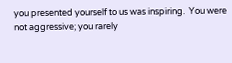you presented yourself to us was inspiring.  You were not aggressive; you rarely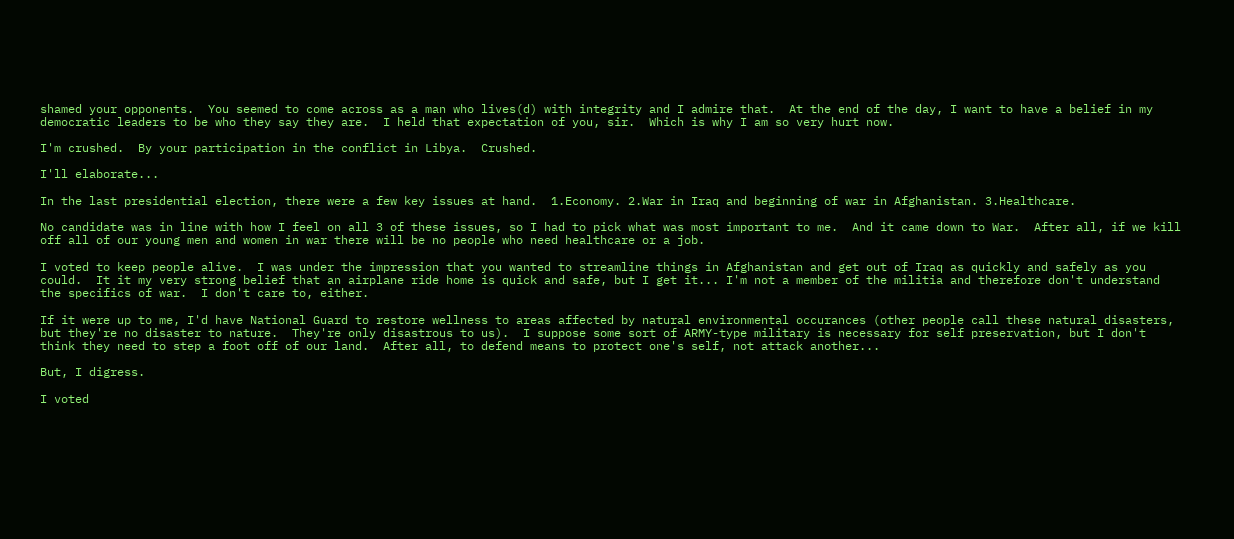shamed your opponents.  You seemed to come across as a man who lives(d) with integrity and I admire that.  At the end of the day, I want to have a belief in my democratic leaders to be who they say they are.  I held that expectation of you, sir.  Which is why I am so very hurt now.

I'm crushed.  By your participation in the conflict in Libya.  Crushed.

I'll elaborate...

In the last presidential election, there were a few key issues at hand.  1.Economy. 2.War in Iraq and beginning of war in Afghanistan. 3.Healthcare.

No candidate was in line with how I feel on all 3 of these issues, so I had to pick what was most important to me.  And it came down to War.  After all, if we kill off all of our young men and women in war there will be no people who need healthcare or a job.

I voted to keep people alive.  I was under the impression that you wanted to streamline things in Afghanistan and get out of Iraq as quickly and safely as you could.  It it my very strong belief that an airplane ride home is quick and safe, but I get it... I'm not a member of the militia and therefore don't understand the specifics of war.  I don't care to, either.

If it were up to me, I'd have National Guard to restore wellness to areas affected by natural environmental occurances (other people call these natural disasters, but they're no disaster to nature.  They're only disastrous to us).  I suppose some sort of ARMY-type military is necessary for self preservation, but I don't think they need to step a foot off of our land.  After all, to defend means to protect one's self, not attack another...

But, I digress.

I voted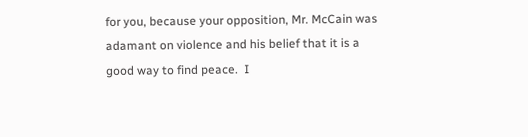for you, because your opposition, Mr. McCain was adamant on violence and his belief that it is a good way to find peace.  I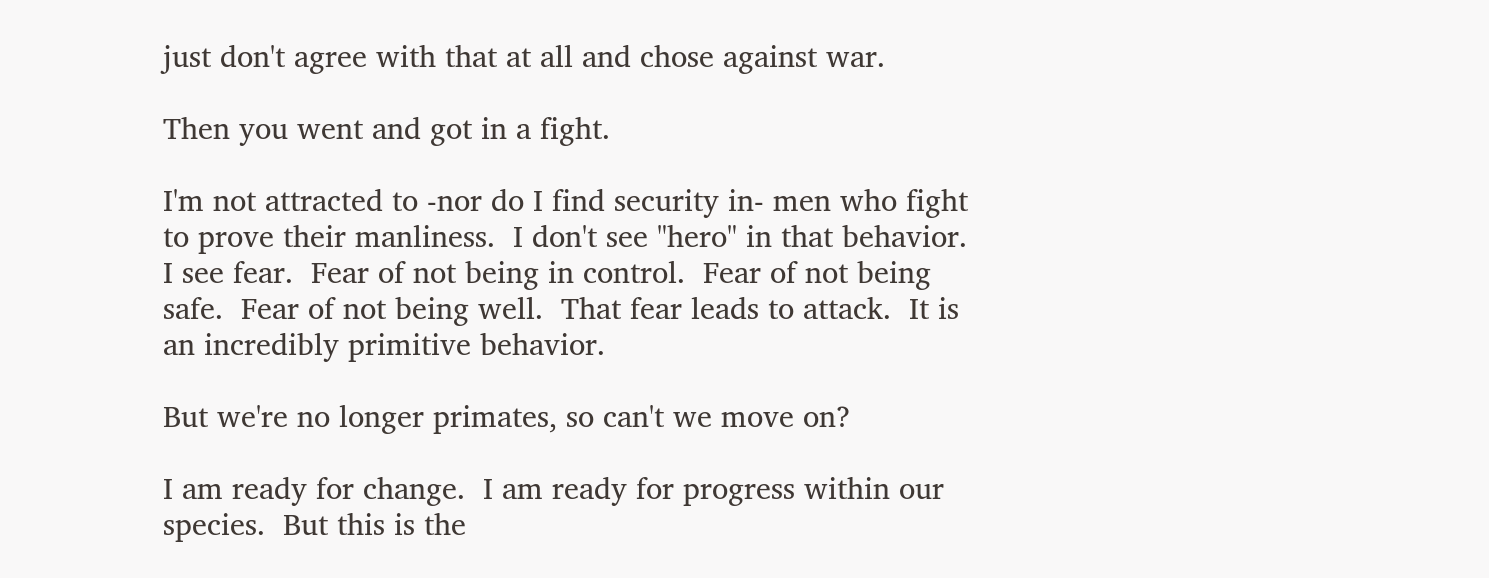just don't agree with that at all and chose against war.

Then you went and got in a fight.

I'm not attracted to -nor do I find security in- men who fight to prove their manliness.  I don't see "hero" in that behavior.  I see fear.  Fear of not being in control.  Fear of not being safe.  Fear of not being well.  That fear leads to attack.  It is an incredibly primitive behavior.

But we're no longer primates, so can't we move on?

I am ready for change.  I am ready for progress within our species.  But this is the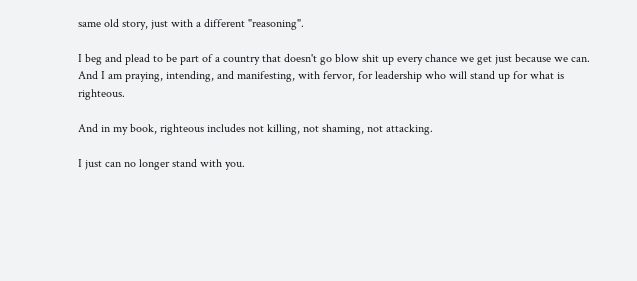same old story, just with a different "reasoning".

I beg and plead to be part of a country that doesn't go blow shit up every chance we get just because we can.  And I am praying, intending, and manifesting, with fervor, for leadership who will stand up for what is righteous.

And in my book, righteous includes not killing, not shaming, not attacking.

I just can no longer stand with you.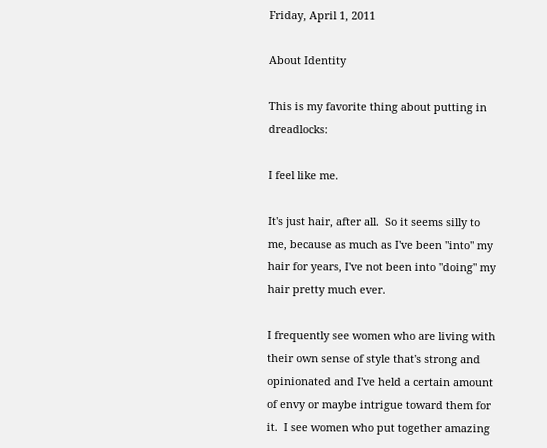Friday, April 1, 2011

About Identity

This is my favorite thing about putting in dreadlocks:

I feel like me.

It's just hair, after all.  So it seems silly to me, because as much as I've been "into" my hair for years, I've not been into "doing" my hair pretty much ever.

I frequently see women who are living with their own sense of style that's strong and opinionated and I've held a certain amount of envy or maybe intrigue toward them for it.  I see women who put together amazing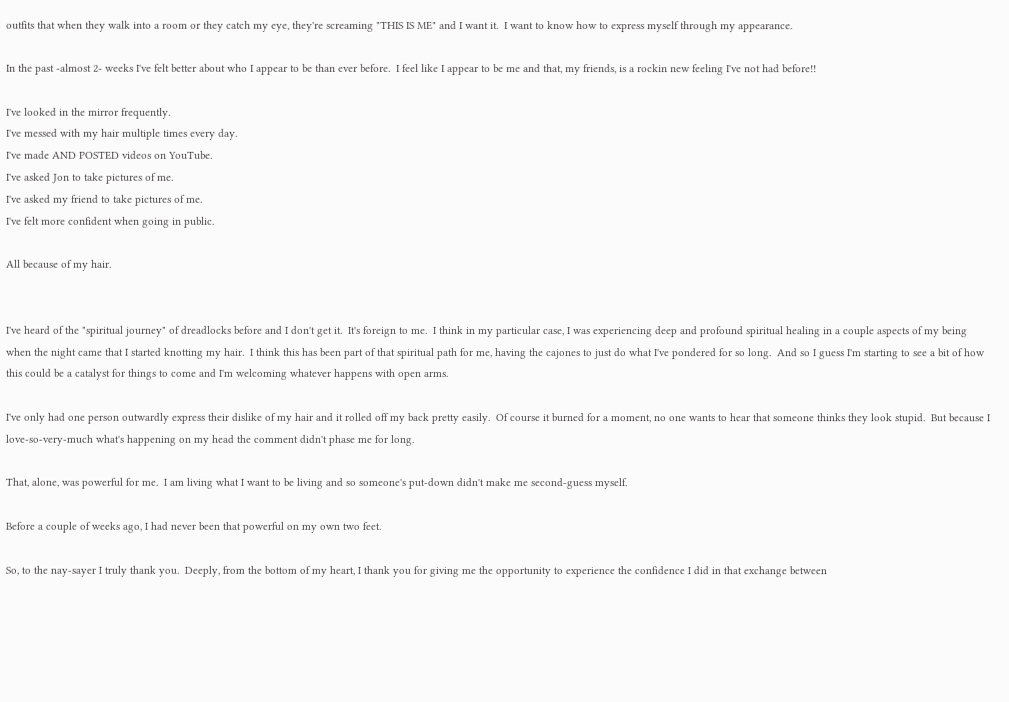outfits that when they walk into a room or they catch my eye, they're screaming "THIS IS ME" and I want it.  I want to know how to express myself through my appearance.

In the past -almost 2- weeks I've felt better about who I appear to be than ever before.  I feel like I appear to be me and that, my friends, is a rockin new feeling I've not had before!!

I've looked in the mirror frequently.
I've messed with my hair multiple times every day.
I've made AND POSTED videos on YouTube.
I've asked Jon to take pictures of me.
I've asked my friend to take pictures of me.
I've felt more confident when going in public.

All because of my hair.


I've heard of the "spiritual journey" of dreadlocks before and I don't get it.  It's foreign to me.  I think in my particular case, I was experiencing deep and profound spiritual healing in a couple aspects of my being when the night came that I started knotting my hair.  I think this has been part of that spiritual path for me, having the cajones to just do what I've pondered for so long.  And so I guess I'm starting to see a bit of how this could be a catalyst for things to come and I'm welcoming whatever happens with open arms.

I've only had one person outwardly express their dislike of my hair and it rolled off my back pretty easily.  Of course it burned for a moment, no one wants to hear that someone thinks they look stupid.  But because I love-so-very-much what's happening on my head the comment didn't phase me for long.

That, alone, was powerful for me.  I am living what I want to be living and so someone's put-down didn't make me second-guess myself.

Before a couple of weeks ago, I had never been that powerful on my own two feet.

So, to the nay-sayer I truly thank you.  Deeply, from the bottom of my heart, I thank you for giving me the opportunity to experience the confidence I did in that exchange between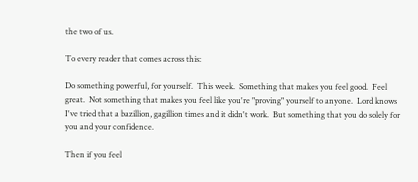the two of us.

To every reader that comes across this:

Do something powerful, for yourself.  This week.  Something that makes you feel good.  Feel great.  Not something that makes you feel like you're "proving" yourself to anyone.  Lord knows I've tried that a bazillion, gagillion times and it didn't work.  But something that you do solely for you and your confidence.

Then if you feel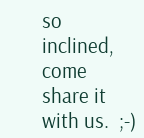so inclined, come share it with us.  ;-)